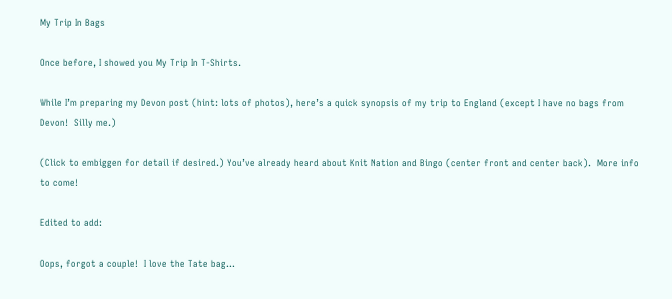My Trip In Bags

Once before, I showed you My Trip In T-Shirts.

While I’m preparing my Devon post (hint: lots of photos), here’s a quick synopsis of my trip to England (except I have no bags from Devon!  Silly me.)

(Click to embiggen for detail if desired.) You’ve already heard about Knit Nation and Bingo (center front and center back).  More info to come!

Edited to add:

Oops, forgot a couple!  I love the Tate bag…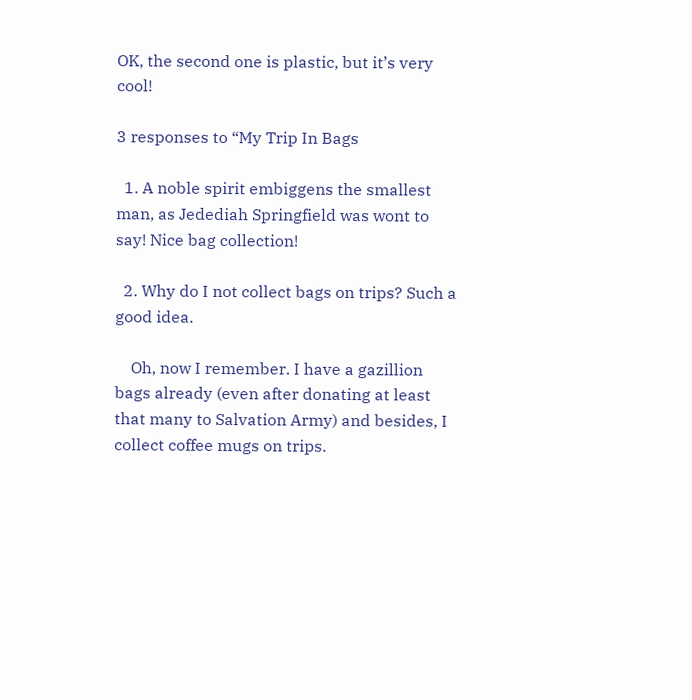OK, the second one is plastic, but it’s very cool!

3 responses to “My Trip In Bags

  1. A noble spirit embiggens the smallest man, as Jedediah Springfield was wont to say! Nice bag collection!

  2. Why do I not collect bags on trips? Such a good idea.

    Oh, now I remember. I have a gazillion bags already (even after donating at least that many to Salvation Army) and besides, I collect coffee mugs on trips.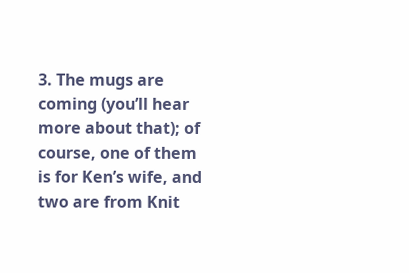3. The mugs are coming (you’ll hear more about that); of course, one of them is for Ken’s wife, and two are from Knit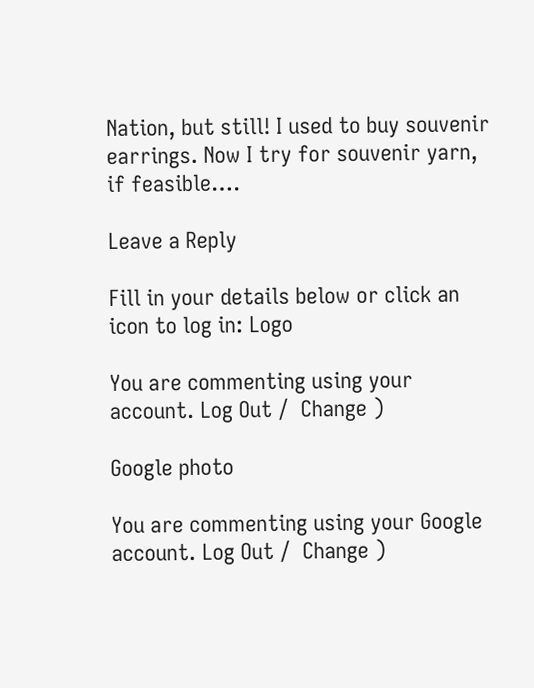Nation, but still! I used to buy souvenir earrings. Now I try for souvenir yarn, if feasible….

Leave a Reply

Fill in your details below or click an icon to log in: Logo

You are commenting using your account. Log Out /  Change )

Google photo

You are commenting using your Google account. Log Out /  Change )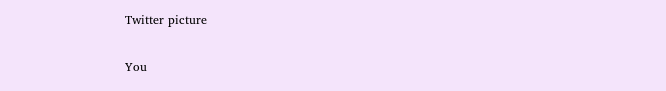Twitter picture

You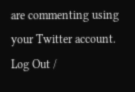are commenting using your Twitter account. Log Out /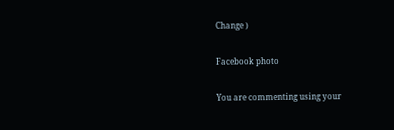Change )

Facebook photo

You are commenting using your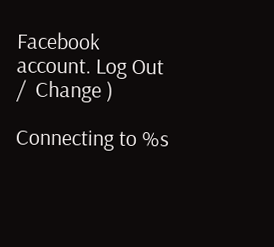Facebook account. Log Out /  Change )

Connecting to %s